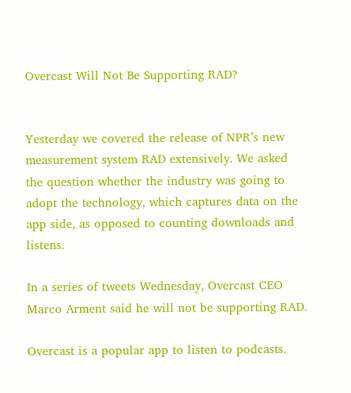Overcast Will Not Be Supporting RAD?


Yesterday we covered the release of NPR’s new measurement system RAD extensively. We asked the question whether the industry was going to adopt the technology, which captures data on the app side, as opposed to counting downloads and listens.

In a series of tweets Wednesday, Overcast CEO Marco Arment said he will not be supporting RAD.

Overcast is a popular app to listen to podcasts.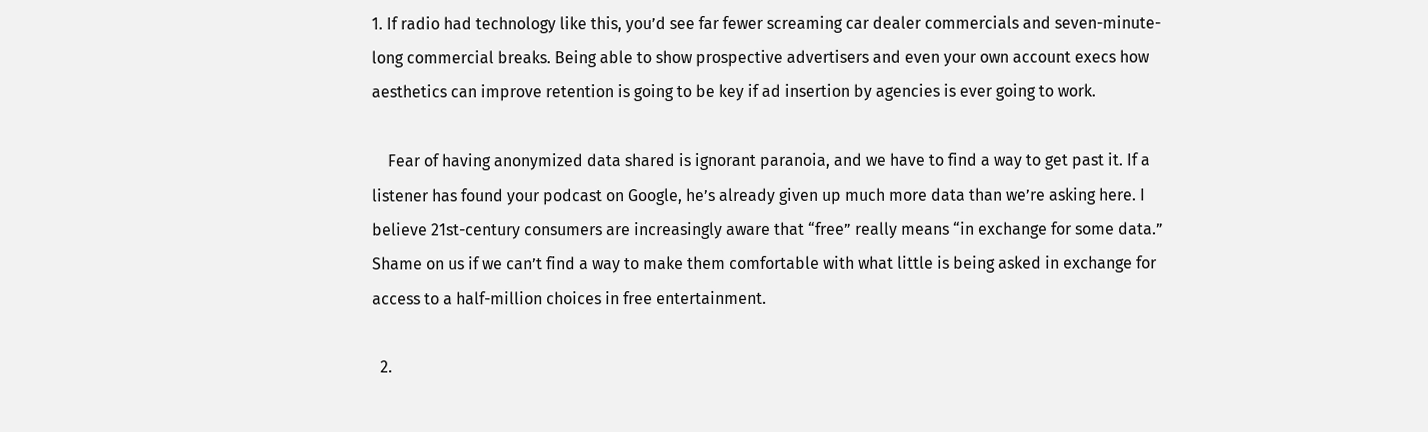1. If radio had technology like this, you’d see far fewer screaming car dealer commercials and seven-minute-long commercial breaks. Being able to show prospective advertisers and even your own account execs how aesthetics can improve retention is going to be key if ad insertion by agencies is ever going to work.

    Fear of having anonymized data shared is ignorant paranoia, and we have to find a way to get past it. If a listener has found your podcast on Google, he’s already given up much more data than we’re asking here. I believe 21st-century consumers are increasingly aware that “free” really means “in exchange for some data.” Shame on us if we can’t find a way to make them comfortable with what little is being asked in exchange for access to a half-million choices in free entertainment.

  2.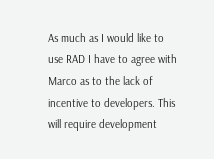As much as I would like to use RAD I have to agree with Marco as to the lack of incentive to developers. This will require development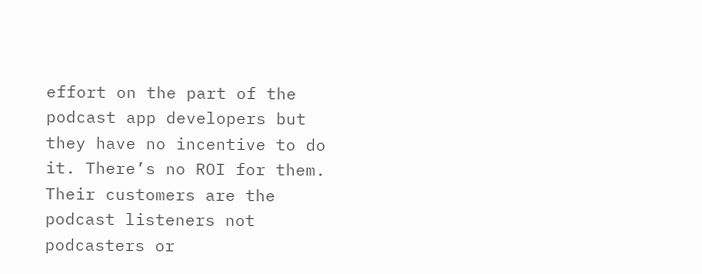effort on the part of the podcast app developers but they have no incentive to do it. There’s no ROI for them. Their customers are the podcast listeners not podcasters or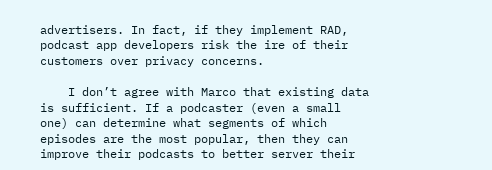advertisers. In fact, if they implement RAD, podcast app developers risk the ire of their customers over privacy concerns.

    I don’t agree with Marco that existing data is sufficient. If a podcaster (even a small one) can determine what segments of which episodes are the most popular, then they can improve their podcasts to better server their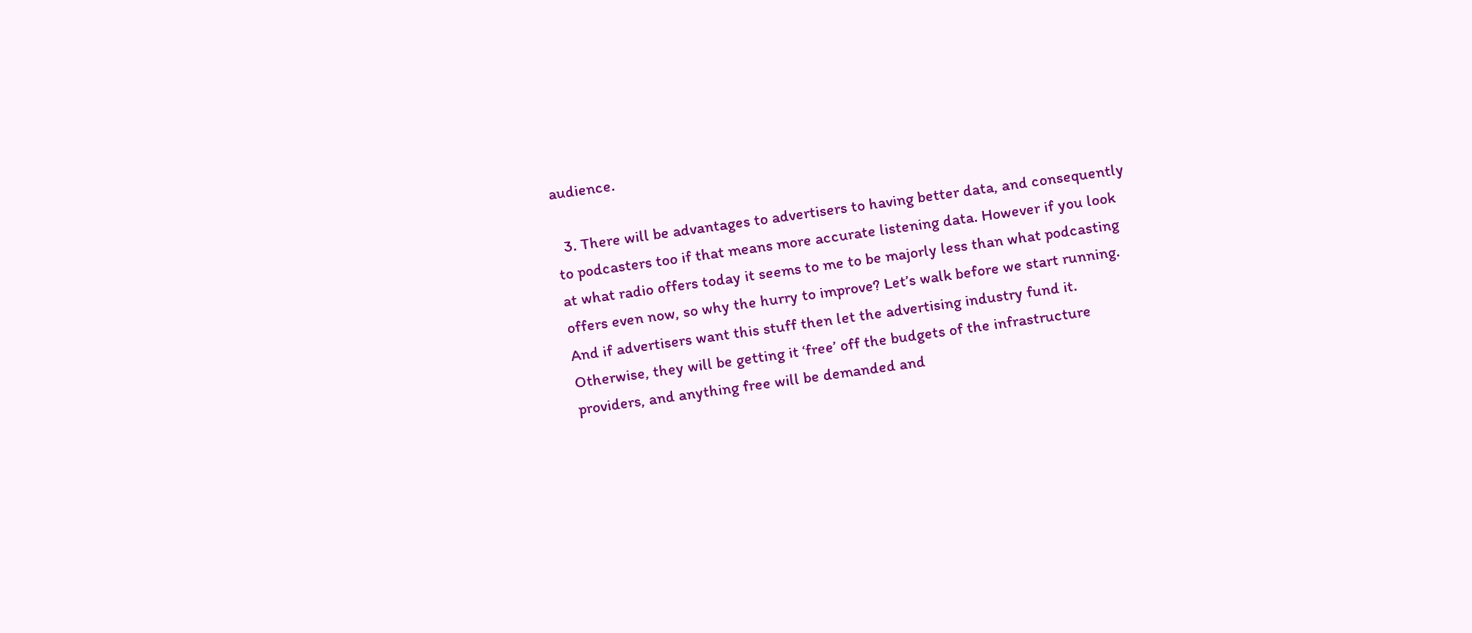audience.

  3. There will be advantages to advertisers to having better data, and consequently to podcasters too if that means more accurate listening data. However if you look at what radio offers today it seems to me to be majorly less than what podcasting offers even now, so why the hurry to improve? Let’s walk before we start running. And if advertisers want this stuff then let the advertising industry fund it. Otherwise, they will be getting it ‘free’ off the budgets of the infrastructure providers, and anything free will be demanded and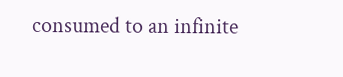consumed to an infinite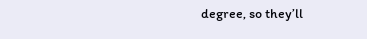degree, so they’ll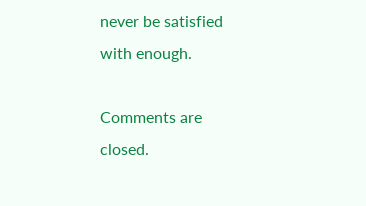never be satisfied with enough.

Comments are closed.